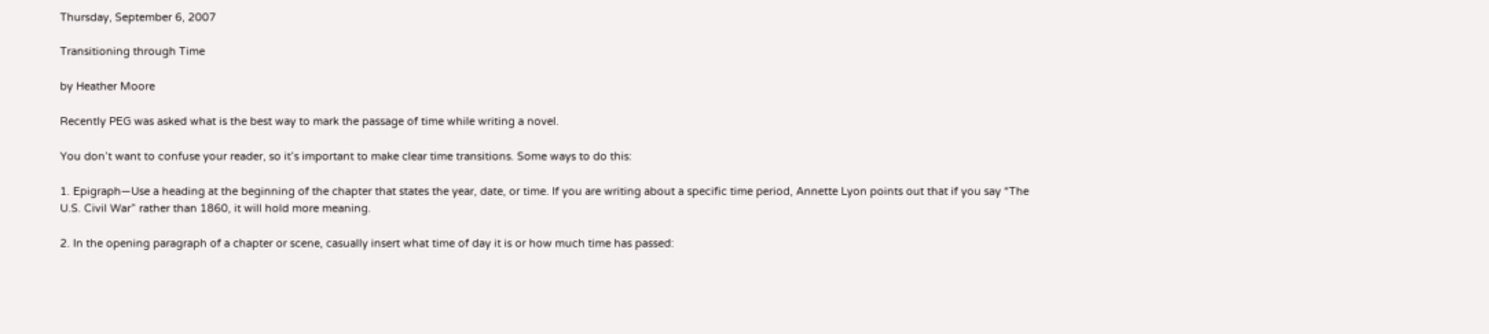Thursday, September 6, 2007

Transitioning through Time

by Heather Moore

Recently PEG was asked what is the best way to mark the passage of time while writing a novel.

You don’t want to confuse your reader, so it’s important to make clear time transitions. Some ways to do this:

1. Epigraph—Use a heading at the beginning of the chapter that states the year, date, or time. If you are writing about a specific time period, Annette Lyon points out that if you say “The U.S. Civil War” rather than 1860, it will hold more meaning.

2. In the opening paragraph of a chapter or scene, casually insert what time of day it is or how much time has passed: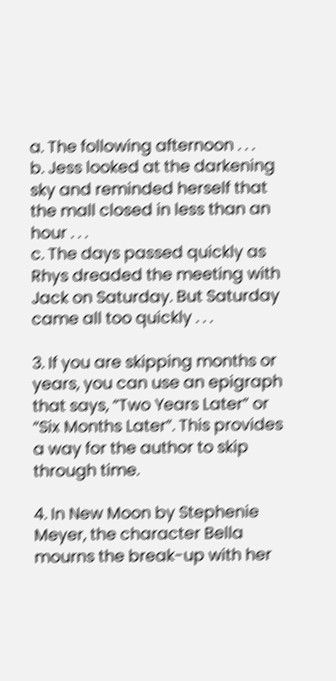a. The following afternoon . . .
b. Jess looked at the darkening sky and reminded herself that the mall closed in less than an hour . . .
c. The days passed quickly as Rhys dreaded the meeting with Jack on Saturday. But Saturday came all too quickly . . .

3. If you are skipping months or years, you can use an epigraph that says, “Two Years Later” or “Six Months Later”. This provides a way for the author to skip through time.

4. In New Moon by Stephenie Meyer, the character Bella mourns the break-up with her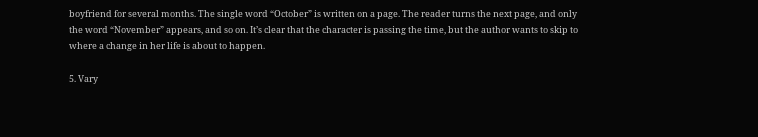boyfriend for several months. The single word “October” is written on a page. The reader turns the next page, and only the word “November” appears, and so on. It’s clear that the character is passing the time, but the author wants to skip to where a change in her life is about to happen.

5. Vary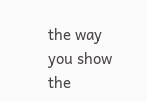the way you show the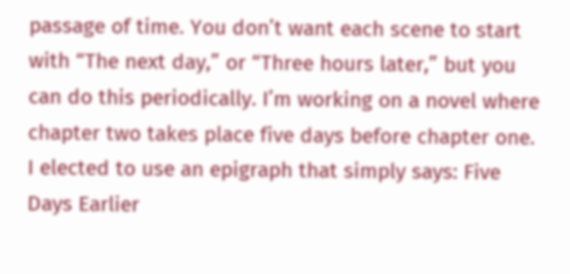passage of time. You don’t want each scene to start with “The next day,” or “Three hours later,” but you can do this periodically. I’m working on a novel where chapter two takes place five days before chapter one. I elected to use an epigraph that simply says: Five Days Earlier